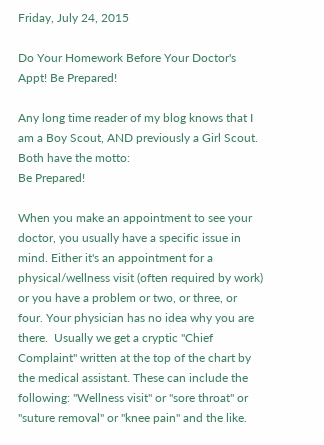Friday, July 24, 2015

Do Your Homework Before Your Doctor's Appt! Be Prepared!

Any long time reader of my blog knows that I am a Boy Scout, AND previously a Girl Scout.
Both have the motto:
Be Prepared!

When you make an appointment to see your doctor, you usually have a specific issue in mind. Either it's an appointment for a physical/wellness visit (often required by work) or you have a problem or two, or three, or four. Your physician has no idea why you are there.  Usually we get a cryptic "Chief Complaint" written at the top of the chart by the medical assistant. These can include the following: "Wellness visit" or "sore throat" or "suture removal" or "knee pain" and the like.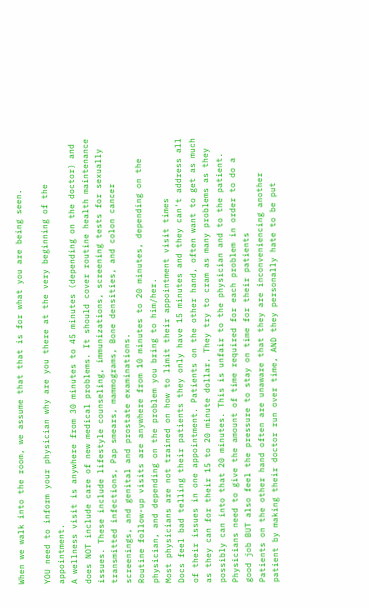When we walk into the room, we assume that that is for what you are being seen.

YOU need to inform your physician why are you there at the very beginning of the appointment.
A wellness visit is anywhere from 30 minutes to 45 minutes (depending on the doctor) and does NOT include care of new medical problems. It should cover routine health maintenance issues. These include lifestyle counseling, immunizations, screening tests for sexually transmitted infections, Pap smears, mammograms, Bone densities, and colon cancer screenings, and genital and prostate examinations.
Routine follow-up visits are anywhere from 10 minutes to 20 minutes, depending on the physician, and depending on the problem you bring to him/her.
Most physicians are not trained on how to limit their appointment visit times
Docs feel bad telling their patients they only have 15 minutes and they can't address all of their issues in one appointment. Patients on the other hand, often want to get as much as they can for their 15 to 20 minute dollar. They try to cram as many problems as they possibly can into that 20 minutes. This is unfair to the physician and to the patient.
Physicians need to give the amount of time required for each problem in order to do a good job BUT also feel the pressure to stay on time for their patients
Patients on the other hand often are unaware that they are inconveniencing another patient by making their doctor run over time, AND they personally hate to be put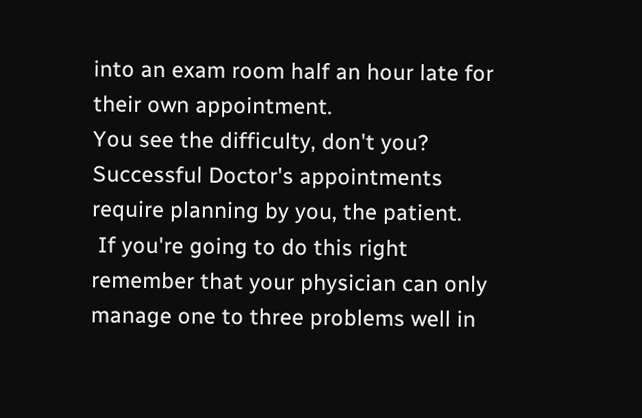into an exam room half an hour late for their own appointment.
You see the difficulty, don't you?
Successful Doctor's appointments require planning by you, the patient.
 If you're going to do this right remember that your physician can only manage one to three problems well in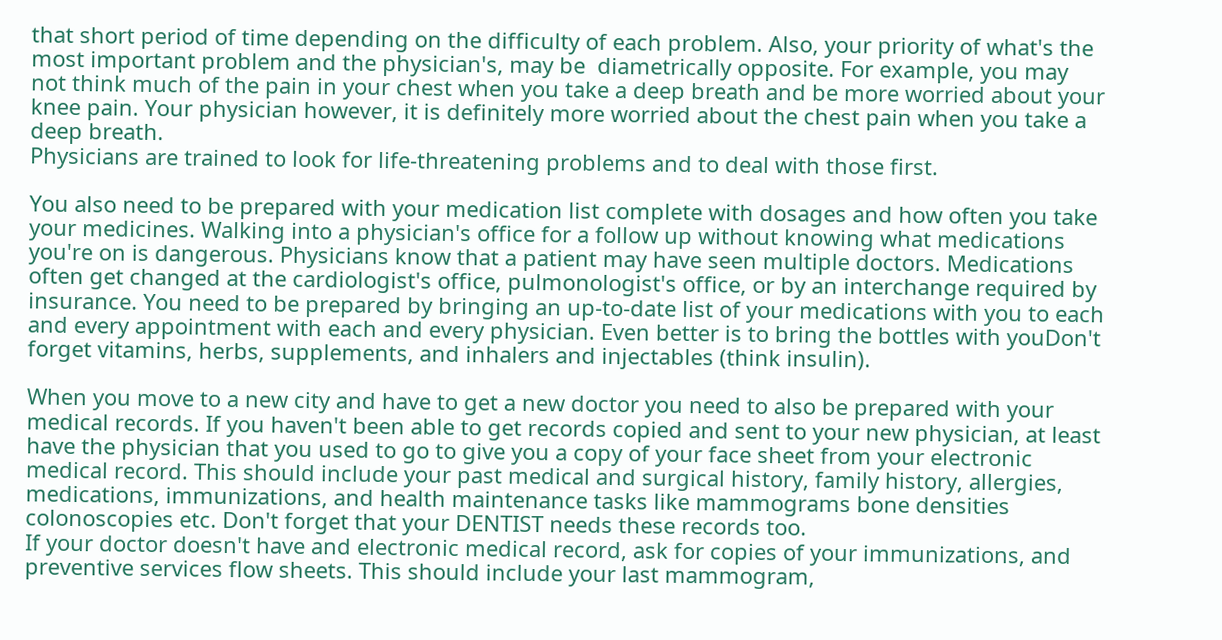that short period of time depending on the difficulty of each problem. Also, your priority of what's the most important problem and the physician's, may be  diametrically opposite. For example, you may not think much of the pain in your chest when you take a deep breath and be more worried about your knee pain. Your physician however, it is definitely more worried about the chest pain when you take a deep breath.
Physicians are trained to look for life-threatening problems and to deal with those first.

You also need to be prepared with your medication list complete with dosages and how often you take your medicines. Walking into a physician's office for a follow up without knowing what medications you're on is dangerous. Physicians know that a patient may have seen multiple doctors. Medications often get changed at the cardiologist's office, pulmonologist's office, or by an interchange required by insurance. You need to be prepared by bringing an up-to-date list of your medications with you to each and every appointment with each and every physician. Even better is to bring the bottles with youDon't forget vitamins, herbs, supplements, and inhalers and injectables (think insulin).

When you move to a new city and have to get a new doctor you need to also be prepared with your medical records. If you haven't been able to get records copied and sent to your new physician, at least have the physician that you used to go to give you a copy of your face sheet from your electronic medical record. This should include your past medical and surgical history, family history, allergies, medications, immunizations, and health maintenance tasks like mammograms bone densities colonoscopies etc. Don't forget that your DENTIST needs these records too.
If your doctor doesn't have and electronic medical record, ask for copies of your immunizations, and preventive services flow sheets. This should include your last mammogram,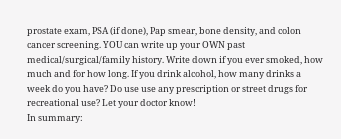prostate exam, PSA (if done), Pap smear, bone density, and colon cancer screening. YOU can write up your OWN past medical/surgical/family history. Write down if you ever smoked, how much and for how long. If you drink alcohol, how many drinks a week do you have? Do use use any prescription or street drugs for recreational use? Let your doctor know!
In summary: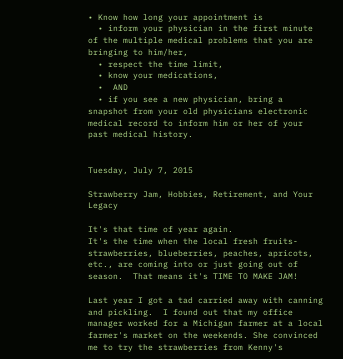• Know how long your appointment is
  • inform your physician in the first minute of the multiple medical problems that you are bringing to him/her,
  • respect the time limit,
  • know your medications,
  •  AND
  • if you see a new physician, bring a snapshot from your old physicians electronic medical record to inform him or her of your past medical history.


Tuesday, July 7, 2015

Strawberry Jam, Hobbies, Retirement, and Your Legacy

It's that time of year again.
It's the time when the local fresh fruits-strawberries, blueberries, peaches, apricots, etc., are coming into or just going out of season.  That means it's TIME TO MAKE JAM!

Last year I got a tad carried away with canning and pickling.  I found out that my office manager worked for a Michigan farmer at a local farmer's market on the weekends. She convinced me to try the strawberries from Kenny's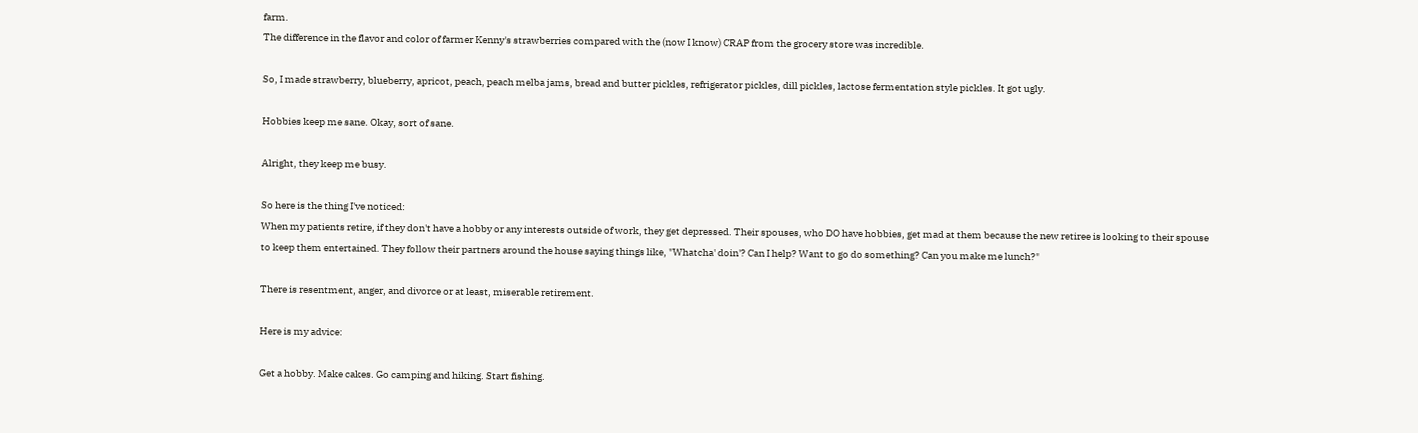farm.
The difference in the flavor and color of farmer Kenny's strawberries compared with the (now I know) CRAP from the grocery store was incredible.

So, I made strawberry, blueberry, apricot, peach, peach melba jams, bread and butter pickles, refrigerator pickles, dill pickles, lactose fermentation style pickles. It got ugly.

Hobbies keep me sane. Okay, sort of sane.

Alright, they keep me busy.

So here is the thing I've noticed:
When my patients retire, if they don't have a hobby or any interests outside of work, they get depressed. Their spouses, who DO have hobbies, get mad at them because the new retiree is looking to their spouse to keep them entertained. They follow their partners around the house saying things like, "Whatcha' doin'? Can I help? Want to go do something? Can you make me lunch?"

There is resentment, anger, and divorce or at least, miserable retirement.

Here is my advice:

Get a hobby. Make cakes. Go camping and hiking. Start fishing.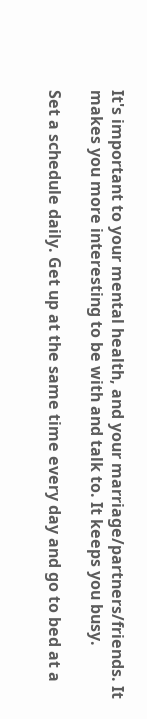It's important to your mental health, and your marriage/partners/friends. It makes you more interesting to be with and talk to. It keeps you busy.

Set a schedule daily. Get up at the same time every day and go to bed at a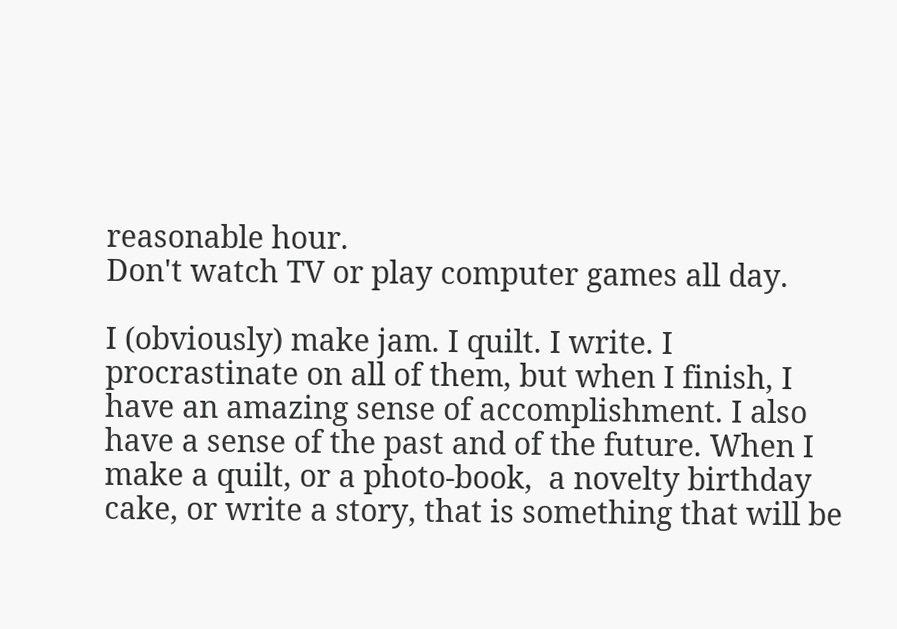reasonable hour.
Don't watch TV or play computer games all day.

I (obviously) make jam. I quilt. I write. I procrastinate on all of them, but when I finish, I have an amazing sense of accomplishment. I also have a sense of the past and of the future. When I make a quilt, or a photo-book,  a novelty birthday cake, or write a story, that is something that will be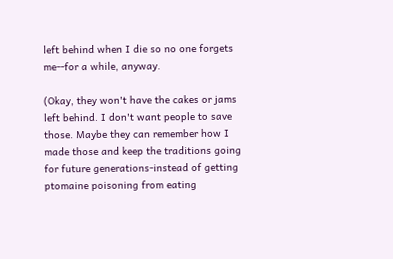left behind when I die so no one forgets me--for a while, anyway.

(Okay, they won't have the cakes or jams left behind. I don't want people to save those. Maybe they can remember how I made those and keep the traditions going for future generations-instead of getting ptomaine poisoning from eating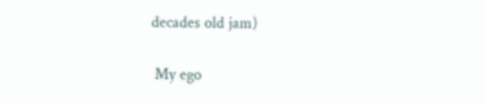decades old jam)

 My ego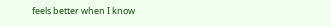feels better when I know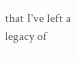that I've left a legacy of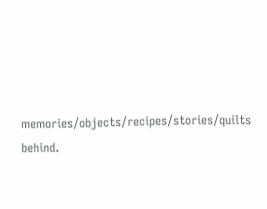memories/objects/recipes/stories/quilts behind.